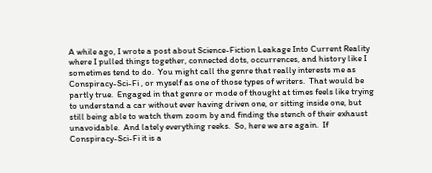A while ago, I wrote a post about Science-Fiction Leakage Into Current Reality where I pulled things together, connected dots, occurrences, and history like I sometimes tend to do.  You might call the genre that really interests me as Conspiracy-Sci-Fi , or myself as one of those types of writers.  That would be partly true.  Engaged in that genre or mode of thought at times feels like trying to understand a car without ever having driven one, or sitting inside one, but still being able to watch them zoom by and finding the stench of their exhaust unavoidable.  And lately everything reeks.  So, here we are again.  If Conspiracy-Sci-Fi it is a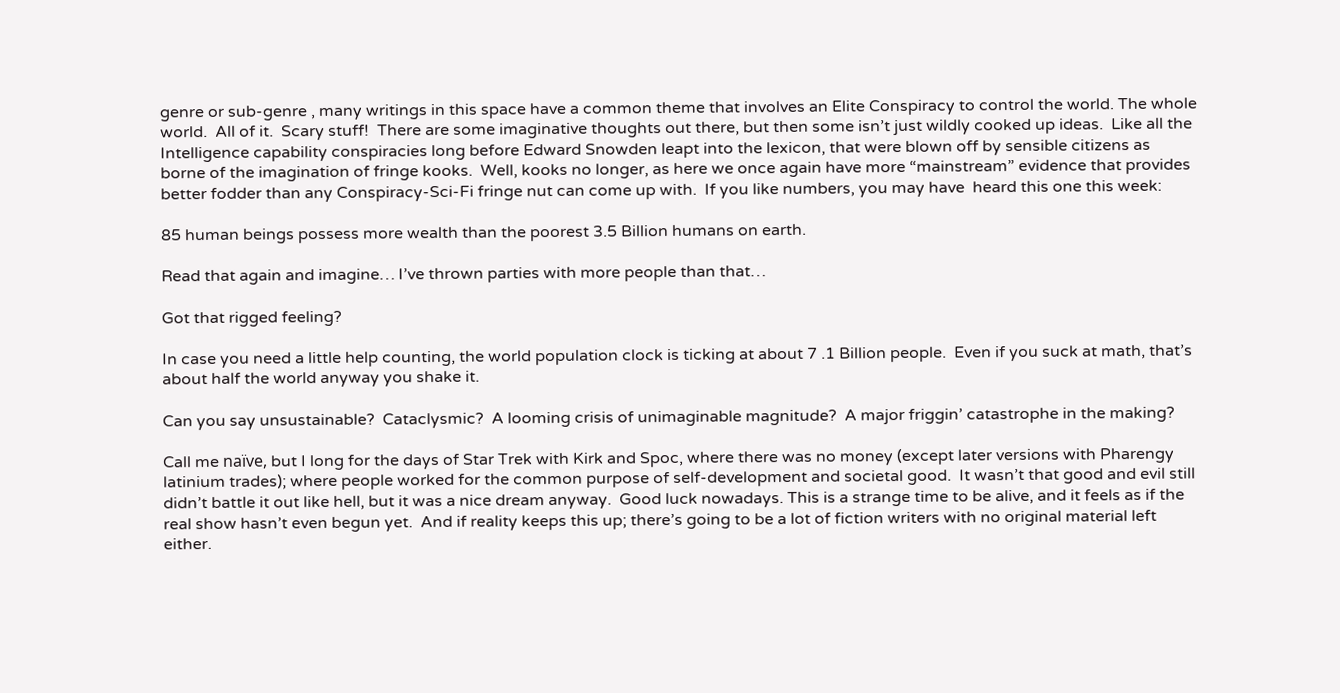genre or sub-genre , many writings in this space have a common theme that involves an Elite Conspiracy to control the world. The whole world.  All of it.  Scary stuff!  There are some imaginative thoughts out there, but then some isn’t just wildly cooked up ideas.  Like all the Intelligence capability conspiracies long before Edward Snowden leapt into the lexicon, that were blown off by sensible citizens as borne of the imagination of fringe kooks.  Well, kooks no longer, as here we once again have more “mainstream” evidence that provides better fodder than any Conspiracy-Sci-Fi fringe nut can come up with.  If you like numbers, you may have  heard this one this week:

85 human beings possess more wealth than the poorest 3.5 Billion humans on earth.

Read that again and imagine… I’ve thrown parties with more people than that…

Got that rigged feeling?

In case you need a little help counting, the world population clock is ticking at about 7 .1 Billion people.  Even if you suck at math, that’s about half the world anyway you shake it.

Can you say unsustainable?  Cataclysmic?  A looming crisis of unimaginable magnitude?  A major friggin’ catastrophe in the making?

Call me naïve, but I long for the days of Star Trek with Kirk and Spoc, where there was no money (except later versions with Pharengy latinium trades); where people worked for the common purpose of self-development and societal good.  It wasn’t that good and evil still didn’t battle it out like hell, but it was a nice dream anyway.  Good luck nowadays. This is a strange time to be alive, and it feels as if the real show hasn’t even begun yet.  And if reality keeps this up; there’s going to be a lot of fiction writers with no original material left either.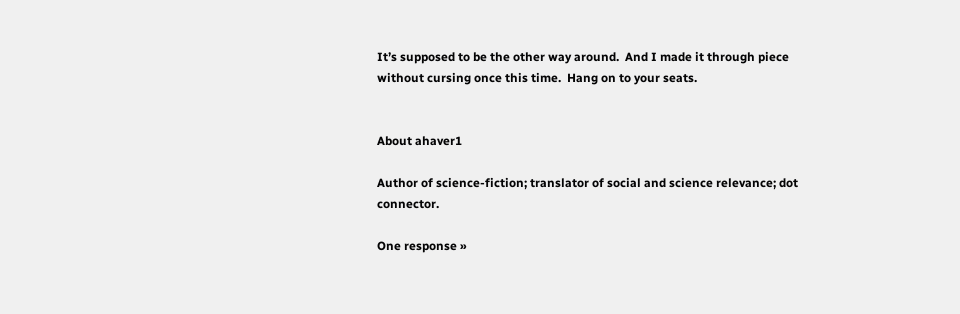It’s supposed to be the other way around.  And I made it through piece without cursing once this time.  Hang on to your seats.


About ahaver1

Author of science-fiction; translator of social and science relevance; dot connector.

One response »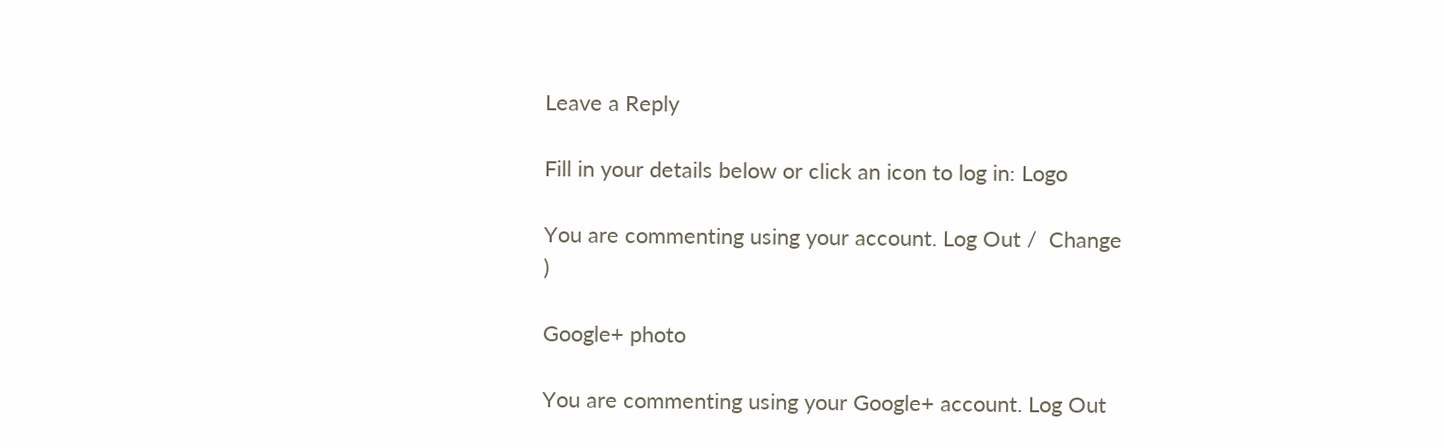Leave a Reply

Fill in your details below or click an icon to log in: Logo

You are commenting using your account. Log Out /  Change )

Google+ photo

You are commenting using your Google+ account. Log Out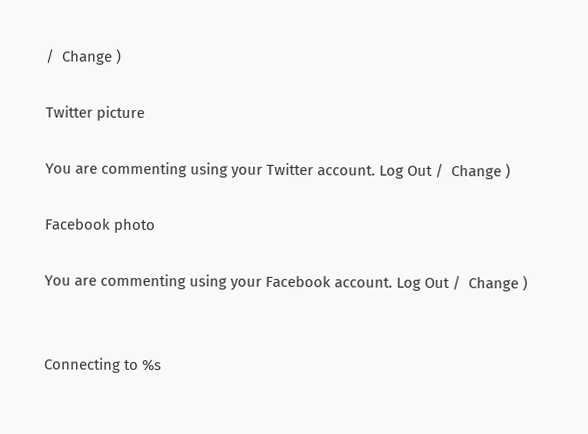/  Change )

Twitter picture

You are commenting using your Twitter account. Log Out /  Change )

Facebook photo

You are commenting using your Facebook account. Log Out /  Change )


Connecting to %s